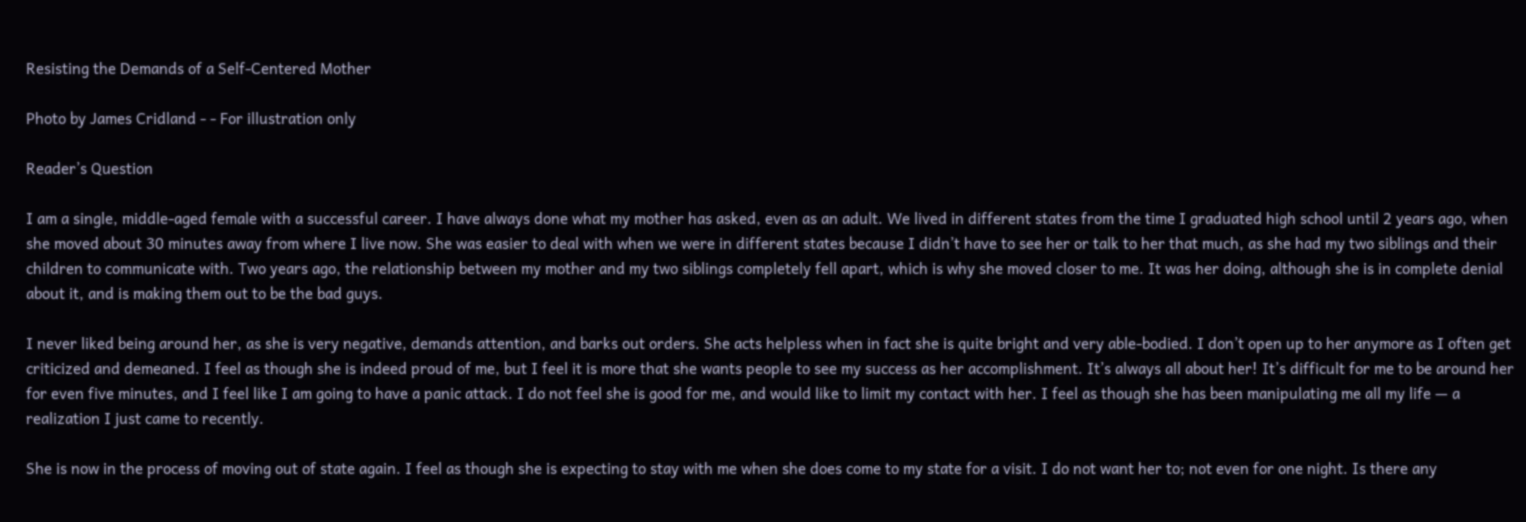Resisting the Demands of a Self-Centered Mother

Photo by James Cridland - - For illustration only

Reader’s Question

I am a single, middle-aged female with a successful career. I have always done what my mother has asked, even as an adult. We lived in different states from the time I graduated high school until 2 years ago, when she moved about 30 minutes away from where I live now. She was easier to deal with when we were in different states because I didn’t have to see her or talk to her that much, as she had my two siblings and their children to communicate with. Two years ago, the relationship between my mother and my two siblings completely fell apart, which is why she moved closer to me. It was her doing, although she is in complete denial about it, and is making them out to be the bad guys.

I never liked being around her, as she is very negative, demands attention, and barks out orders. She acts helpless when in fact she is quite bright and very able-bodied. I don’t open up to her anymore as I often get criticized and demeaned. I feel as though she is indeed proud of me, but I feel it is more that she wants people to see my success as her accomplishment. It’s always all about her! It’s difficult for me to be around her for even five minutes, and I feel like I am going to have a panic attack. I do not feel she is good for me, and would like to limit my contact with her. I feel as though she has been manipulating me all my life — a realization I just came to recently.

She is now in the process of moving out of state again. I feel as though she is expecting to stay with me when she does come to my state for a visit. I do not want her to; not even for one night. Is there any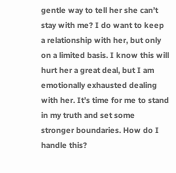gentle way to tell her she can’t stay with me? I do want to keep a relationship with her, but only on a limited basis. I know this will hurt her a great deal, but I am emotionally exhausted dealing with her. It’s time for me to stand in my truth and set some stronger boundaries. How do I handle this?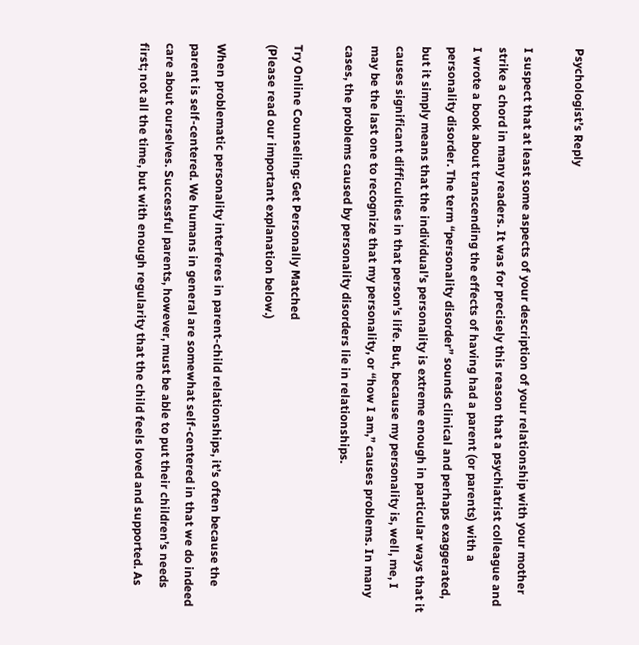Psychologist’s Reply

I suspect that at least some aspects of your description of your relationship with your mother strike a chord in many readers. It was for precisely this reason that a psychiatrist colleague and I wrote a book about transcending the effects of having had a parent (or parents) with a personality disorder. The term “personality disorder” sounds clinical and perhaps exaggerated, but it simply means that the individual’s personality is extreme enough in particular ways that it causes significant difficulties in that person’s life. But, because my personality is, well, me, I may be the last one to recognize that my personality, or “how I am,” causes problems. In many cases, the problems caused by personality disorders lie in relationships.

Try Online Counseling: Get Personally Matched
(Please read our important explanation below.)

When problematic personality interferes in parent-child relationships, it’s often because the parent is self-centered. We humans in general are somewhat self-centered in that we do indeed care about ourselves. Successful parents, however, must be able to put their children’s needs first; not all the time, but with enough regularity that the child feels loved and supported. As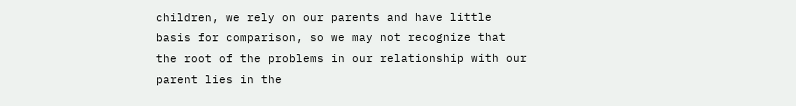children, we rely on our parents and have little basis for comparison, so we may not recognize that the root of the problems in our relationship with our parent lies in the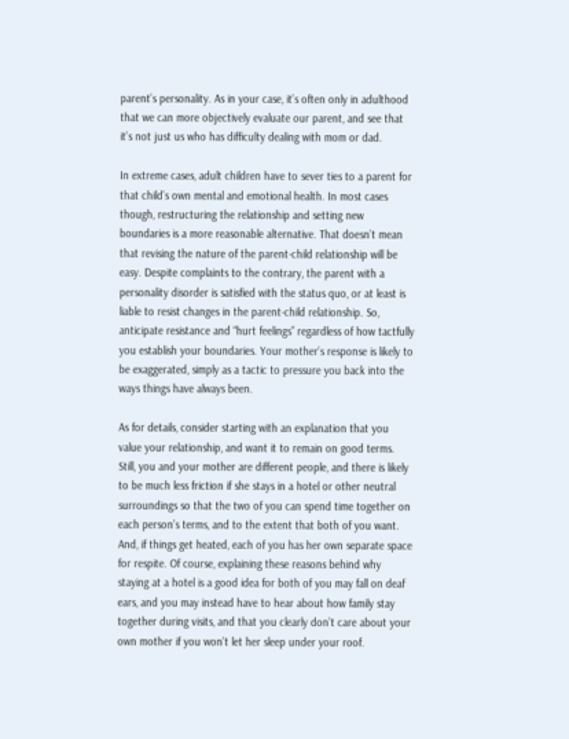parent’s personality. As in your case, it’s often only in adulthood that we can more objectively evaluate our parent, and see that it’s not just us who has difficulty dealing with mom or dad.

In extreme cases, adult children have to sever ties to a parent for that child’s own mental and emotional health. In most cases though, restructuring the relationship and setting new boundaries is a more reasonable alternative. That doesn’t mean that revising the nature of the parent-child relationship will be easy. Despite complaints to the contrary, the parent with a personality disorder is satisfied with the status quo, or at least is liable to resist changes in the parent-child relationship. So, anticipate resistance and “hurt feelings” regardless of how tactfully you establish your boundaries. Your mother’s response is likely to be exaggerated, simply as a tactic to pressure you back into the ways things have always been.

As for details, consider starting with an explanation that you value your relationship, and want it to remain on good terms. Still, you and your mother are different people, and there is likely to be much less friction if she stays in a hotel or other neutral surroundings so that the two of you can spend time together on each person’s terms, and to the extent that both of you want. And, if things get heated, each of you has her own separate space for respite. Of course, explaining these reasons behind why staying at a hotel is a good idea for both of you may fall on deaf ears, and you may instead have to hear about how family stay together during visits, and that you clearly don’t care about your own mother if you won’t let her sleep under your roof.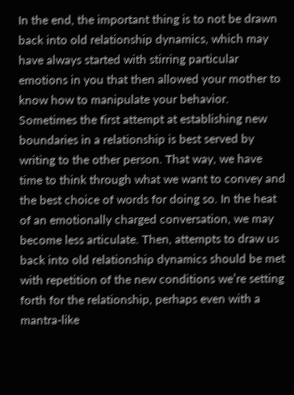In the end, the important thing is to not be drawn back into old relationship dynamics, which may have always started with stirring particular emotions in you that then allowed your mother to know how to manipulate your behavior. Sometimes the first attempt at establishing new boundaries in a relationship is best served by writing to the other person. That way, we have time to think through what we want to convey and the best choice of words for doing so. In the heat of an emotionally charged conversation, we may become less articulate. Then, attempts to draw us back into old relationship dynamics should be met with repetition of the new conditions we’re setting forth for the relationship, perhaps even with a mantra-like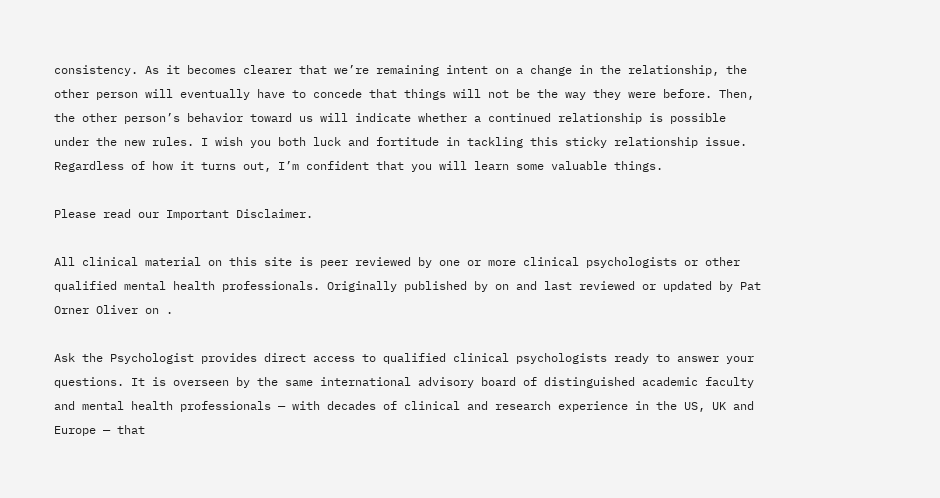consistency. As it becomes clearer that we’re remaining intent on a change in the relationship, the other person will eventually have to concede that things will not be the way they were before. Then, the other person’s behavior toward us will indicate whether a continued relationship is possible under the new rules. I wish you both luck and fortitude in tackling this sticky relationship issue. Regardless of how it turns out, I’m confident that you will learn some valuable things.

Please read our Important Disclaimer.

All clinical material on this site is peer reviewed by one or more clinical psychologists or other qualified mental health professionals. Originally published by on and last reviewed or updated by Pat Orner Oliver on .

Ask the Psychologist provides direct access to qualified clinical psychologists ready to answer your questions. It is overseen by the same international advisory board of distinguished academic faculty and mental health professionals — with decades of clinical and research experience in the US, UK and Europe — that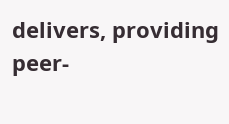delivers, providing peer-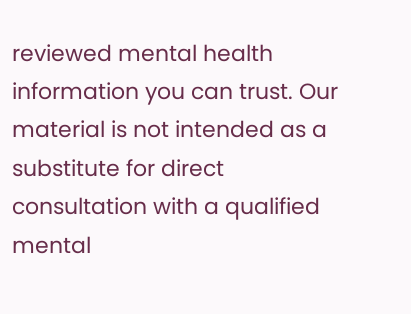reviewed mental health information you can trust. Our material is not intended as a substitute for direct consultation with a qualified mental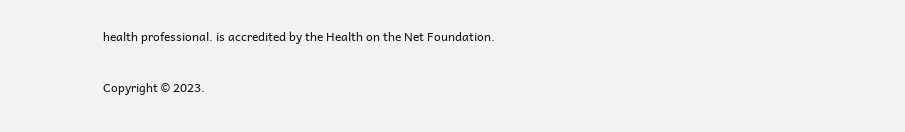health professional. is accredited by the Health on the Net Foundation.

Copyright © 2023.